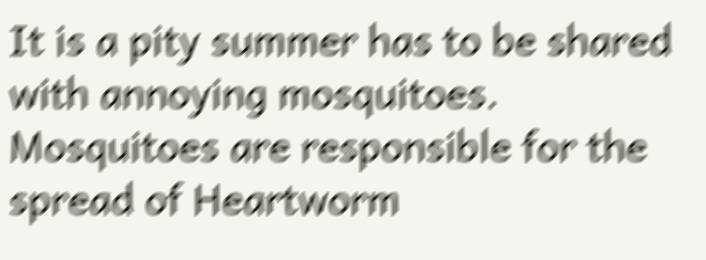It is a pity summer has to be shared with annoying mosquitoes. Mosquitoes are responsible for the spread of Heartworm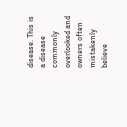disease. This is a disease commonly overlooked and owners often mistakenly believe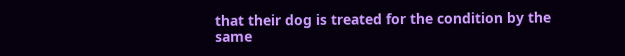that their dog is treated for the condition by the same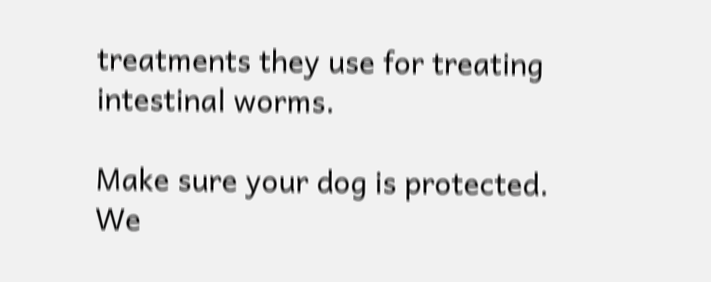treatments they use for treating intestinal worms.

Make sure your dog is protected. We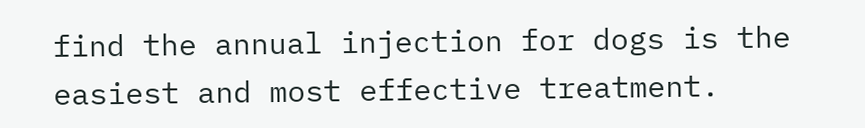find the annual injection for dogs is the easiest and most effective treatment.